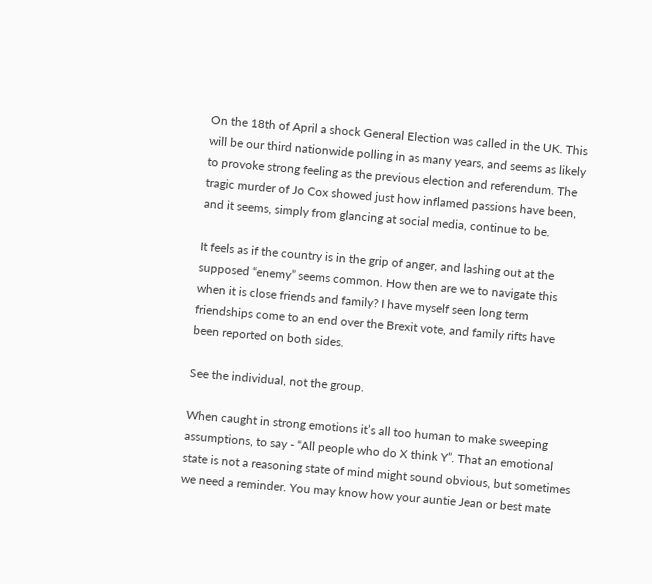On the 18th of April a shock General Election was called in the UK. This will be our third nationwide polling in as many years, and seems as likely to provoke strong feeling as the previous election and referendum. The tragic murder of Jo Cox showed just how inflamed passions have been, and it seems, simply from glancing at social media, continue to be.

It feels as if the country is in the grip of anger, and lashing out at the supposed “enemy” seems common. How then are we to navigate this when it is close friends and family? I have myself seen long term friendships come to an end over the Brexit vote, and family rifts have been reported on both sides.

See the individual, not the group.

When caught in strong emotions it’s all too human to make sweeping assumptions, to say - “All people who do X think Y”. That an emotional state is not a reasoning state of mind might sound obvious, but sometimes we need a reminder. You may know how your auntie Jean or best mate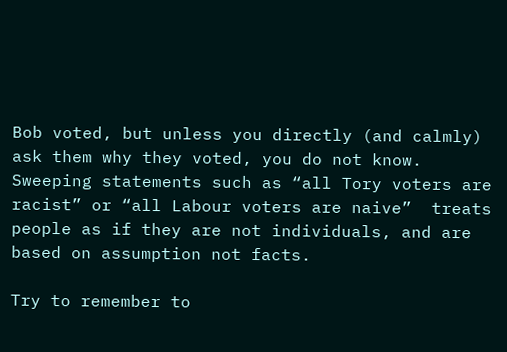Bob voted, but unless you directly (and calmly) ask them why they voted, you do not know. Sweeping statements such as “all Tory voters are racist” or “all Labour voters are naive”  treats people as if they are not individuals, and are based on assumption not facts.

Try to remember to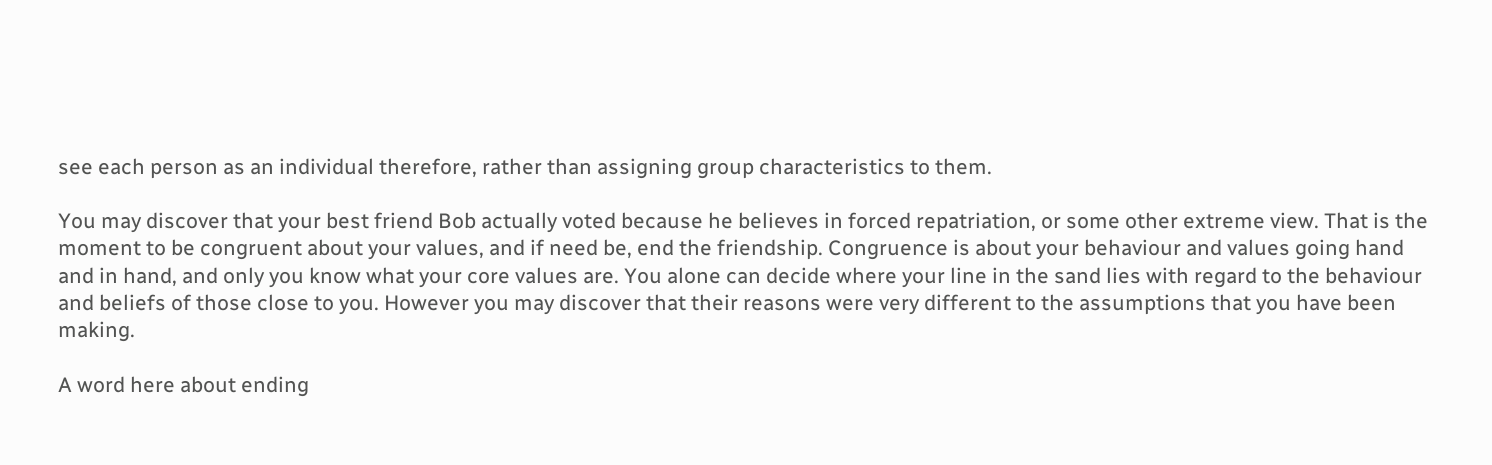see each person as an individual therefore, rather than assigning group characteristics to them.

You may discover that your best friend Bob actually voted because he believes in forced repatriation, or some other extreme view. That is the moment to be congruent about your values, and if need be, end the friendship. Congruence is about your behaviour and values going hand and in hand, and only you know what your core values are. You alone can decide where your line in the sand lies with regard to the behaviour and beliefs of those close to you. However you may discover that their reasons were very different to the assumptions that you have been making.

A word here about ending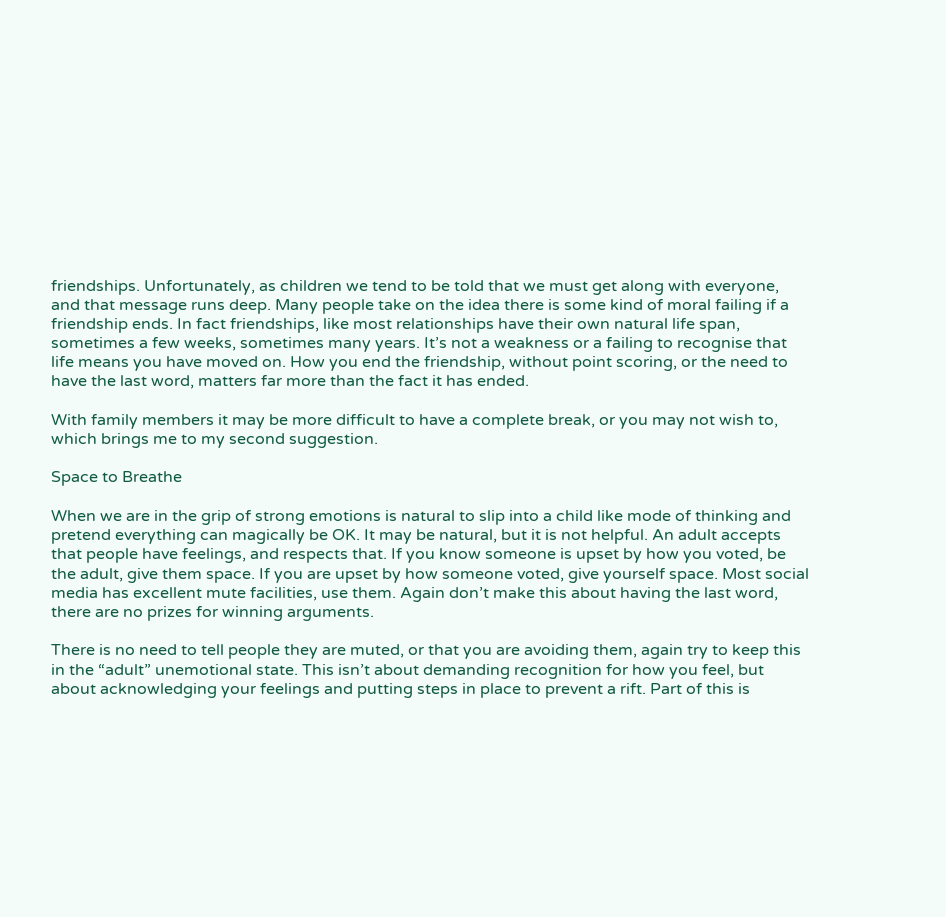friendships. Unfortunately, as children we tend to be told that we must get along with everyone, and that message runs deep. Many people take on the idea there is some kind of moral failing if a friendship ends. In fact friendships, like most relationships have their own natural life span, sometimes a few weeks, sometimes many years. It’s not a weakness or a failing to recognise that life means you have moved on. How you end the friendship, without point scoring, or the need to have the last word, matters far more than the fact it has ended.

With family members it may be more difficult to have a complete break, or you may not wish to, which brings me to my second suggestion.

Space to Breathe

When we are in the grip of strong emotions is natural to slip into a child like mode of thinking and pretend everything can magically be OK. It may be natural, but it is not helpful. An adult accepts that people have feelings, and respects that. If you know someone is upset by how you voted, be the adult, give them space. If you are upset by how someone voted, give yourself space. Most social media has excellent mute facilities, use them. Again don’t make this about having the last word, there are no prizes for winning arguments.

There is no need to tell people they are muted, or that you are avoiding them, again try to keep this in the “adult” unemotional state. This isn’t about demanding recognition for how you feel, but about acknowledging your feelings and putting steps in place to prevent a rift. Part of this is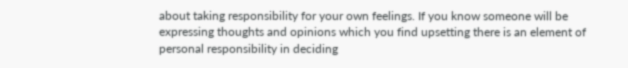about taking responsibility for your own feelings. If you know someone will be expressing thoughts and opinions which you find upsetting there is an element of personal responsibility in deciding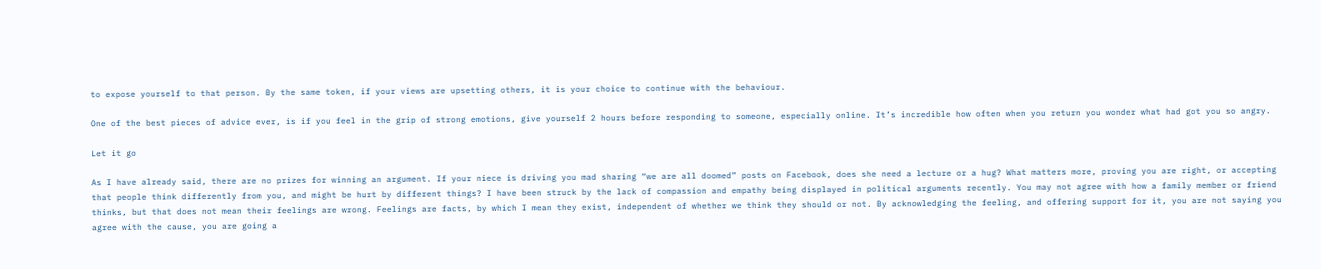to expose yourself to that person. By the same token, if your views are upsetting others, it is your choice to continue with the behaviour.

One of the best pieces of advice ever, is if you feel in the grip of strong emotions, give yourself 2 hours before responding to someone, especially online. It’s incredible how often when you return you wonder what had got you so angry.

Let it go

As I have already said, there are no prizes for winning an argument. If your niece is driving you mad sharing “we are all doomed” posts on Facebook, does she need a lecture or a hug? What matters more, proving you are right, or accepting that people think differently from you, and might be hurt by different things? I have been struck by the lack of compassion and empathy being displayed in political arguments recently. You may not agree with how a family member or friend thinks, but that does not mean their feelings are wrong. Feelings are facts, by which I mean they exist, independent of whether we think they should or not. By acknowledging the feeling, and offering support for it, you are not saying you agree with the cause, you are going a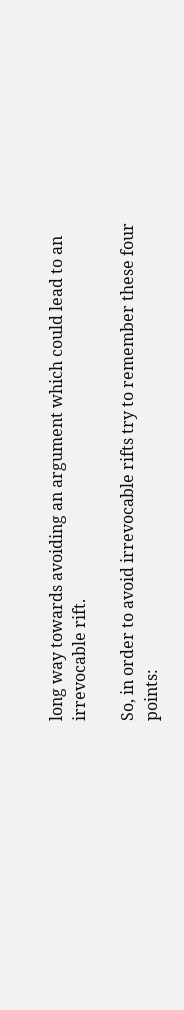long way towards avoiding an argument which could lead to an irrevocable rift.

So, in order to avoid irrevocable rifts try to remember these four points: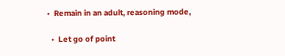•  Remain in an adult, reasoning mode,

  •  Let go of point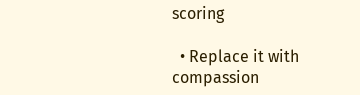scoring

  • Replace it with compassion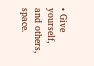• Give yourself, and others, space.